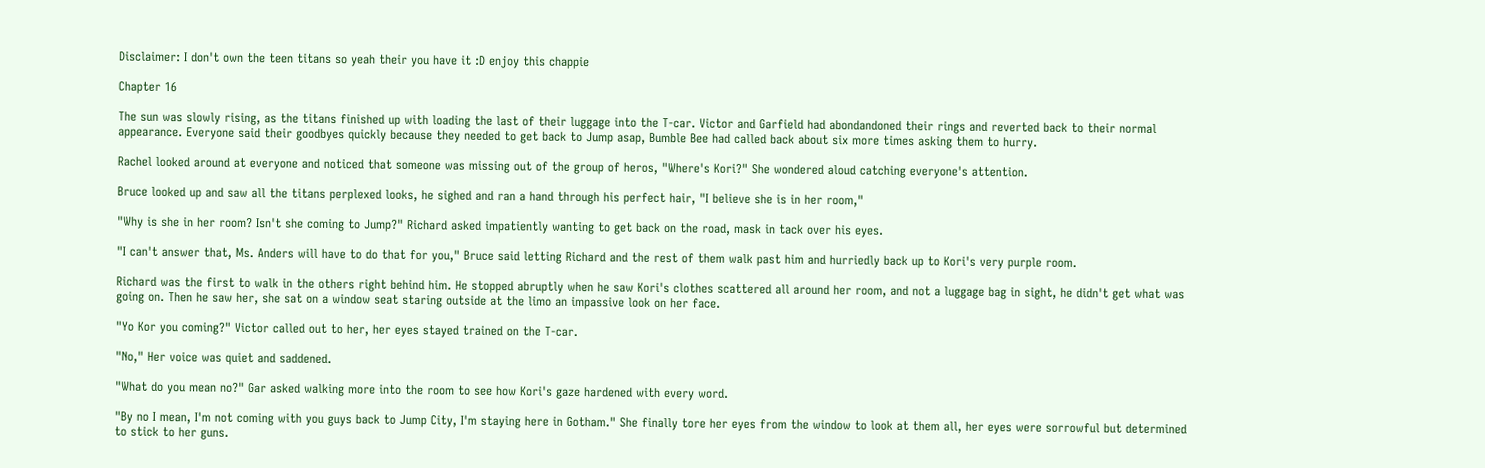Disclaimer: I don't own the teen titans so yeah their you have it :D enjoy this chappie

Chapter 16

The sun was slowly rising, as the titans finished up with loading the last of their luggage into the T-car. Victor and Garfield had abondandoned their rings and reverted back to their normal appearance. Everyone said their goodbyes quickly because they needed to get back to Jump asap, Bumble Bee had called back about six more times asking them to hurry.

Rachel looked around at everyone and noticed that someone was missing out of the group of heros, "Where's Kori?" She wondered aloud catching everyone's attention.

Bruce looked up and saw all the titans perplexed looks, he sighed and ran a hand through his perfect hair, "I believe she is in her room,"

"Why is she in her room? Isn't she coming to Jump?" Richard asked impatiently wanting to get back on the road, mask in tack over his eyes.

"I can't answer that, Ms. Anders will have to do that for you," Bruce said letting Richard and the rest of them walk past him and hurriedly back up to Kori's very purple room.

Richard was the first to walk in the others right behind him. He stopped abruptly when he saw Kori's clothes scattered all around her room, and not a luggage bag in sight, he didn't get what was going on. Then he saw her, she sat on a window seat staring outside at the limo an impassive look on her face.

"Yo Kor you coming?" Victor called out to her, her eyes stayed trained on the T-car.

"No," Her voice was quiet and saddened.

"What do you mean no?" Gar asked walking more into the room to see how Kori's gaze hardened with every word.

"By no I mean, I'm not coming with you guys back to Jump City, I'm staying here in Gotham." She finally tore her eyes from the window to look at them all, her eyes were sorrowful but determined to stick to her guns.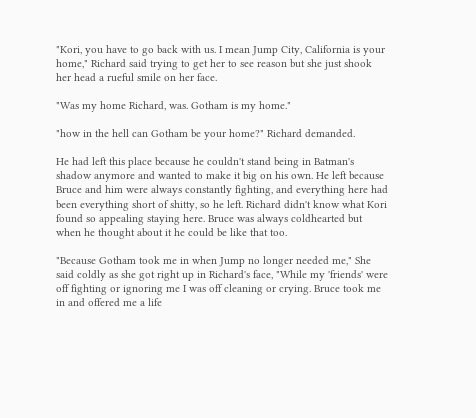"Kori, you have to go back with us. I mean Jump City, California is your home," Richard said trying to get her to see reason but she just shook her head a rueful smile on her face.

"Was my home Richard, was. Gotham is my home."

"how in the hell can Gotham be your home?" Richard demanded.

He had left this place because he couldn't stand being in Batman's shadow anymore and wanted to make it big on his own. He left because Bruce and him were always constantly fighting, and everything here had been everything short of shitty, so he left. Richard didn't know what Kori found so appealing staying here. Bruce was always coldhearted but when he thought about it he could be like that too.

"Because Gotham took me in when Jump no longer needed me," She said coldly as she got right up in Richard's face, "While my 'friends' were off fighting or ignoring me I was off cleaning or crying. Bruce took me in and offered me a life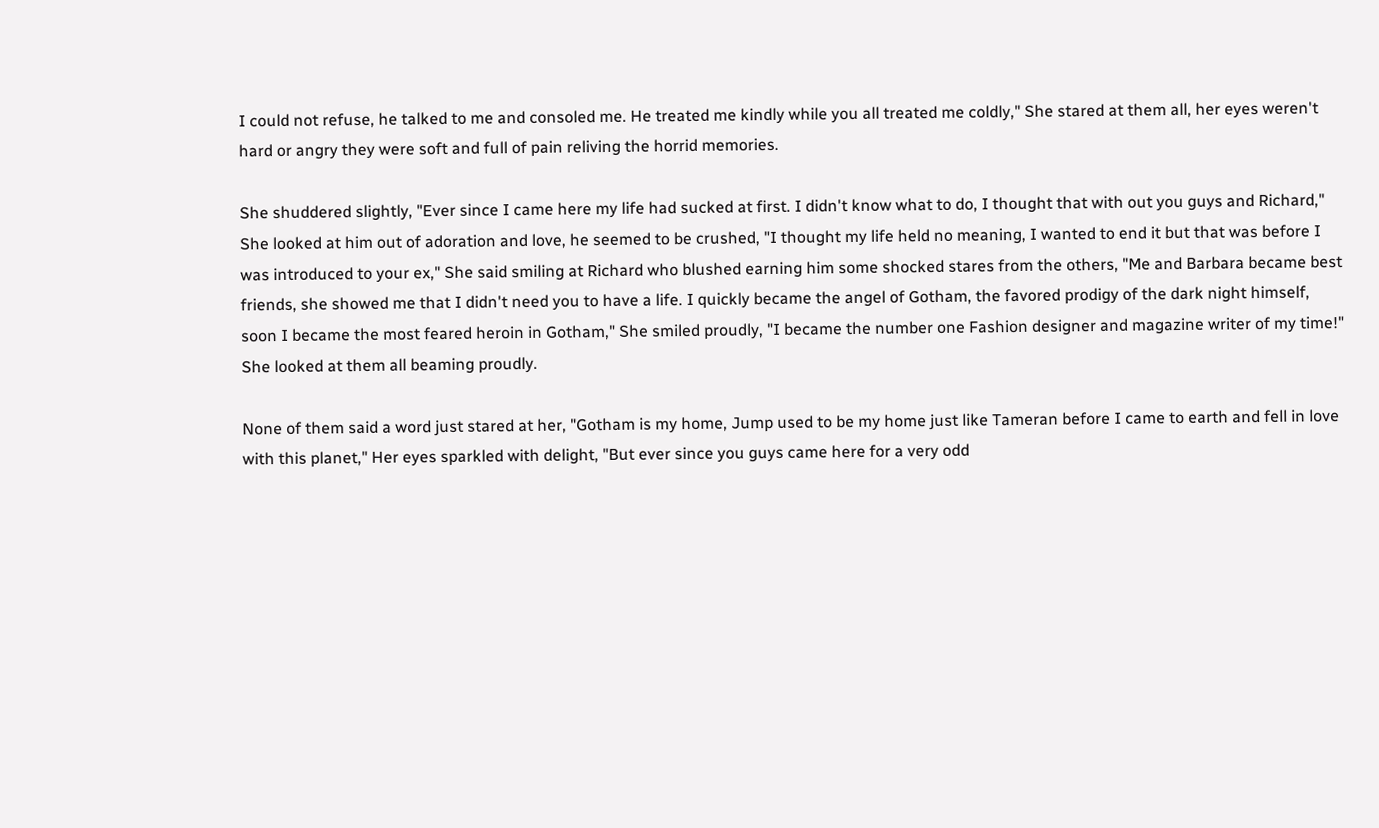I could not refuse, he talked to me and consoled me. He treated me kindly while you all treated me coldly," She stared at them all, her eyes weren't hard or angry they were soft and full of pain reliving the horrid memories.

She shuddered slightly, "Ever since I came here my life had sucked at first. I didn't know what to do, I thought that with out you guys and Richard," She looked at him out of adoration and love, he seemed to be crushed, "I thought my life held no meaning, I wanted to end it but that was before I was introduced to your ex," She said smiling at Richard who blushed earning him some shocked stares from the others, "Me and Barbara became best friends, she showed me that I didn't need you to have a life. I quickly became the angel of Gotham, the favored prodigy of the dark night himself, soon I became the most feared heroin in Gotham," She smiled proudly, "I became the number one Fashion designer and magazine writer of my time!" She looked at them all beaming proudly.

None of them said a word just stared at her, "Gotham is my home, Jump used to be my home just like Tameran before I came to earth and fell in love with this planet," Her eyes sparkled with delight, "But ever since you guys came here for a very odd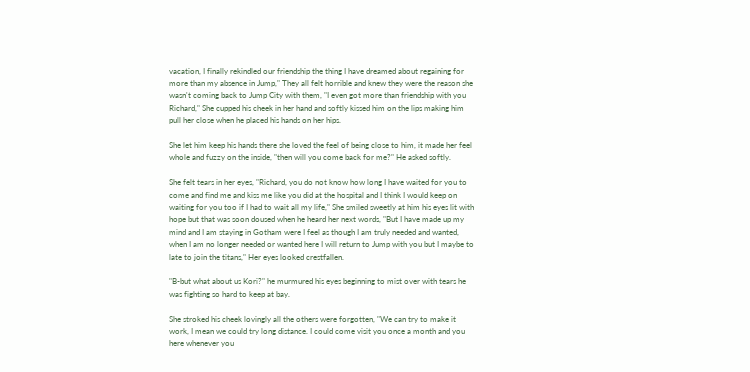vacation, I finally rekindled our friendship the thing I have dreamed about regaining for more than my absence in Jump," They all felt horrible and knew they were the reason she wasn't coming back to Jump City with them, "I even got more than friendship with you Richard," She cupped his cheek in her hand and softly kissed him on the lips making him pull her close when he placed his hands on her hips.

She let him keep his hands there she loved the feel of being close to him, it made her feel whole and fuzzy on the inside, "then will you come back for me?" He asked softly.

She felt tears in her eyes, "Richard, you do not know how long I have waited for you to come and find me and kiss me like you did at the hospital and I think I would keep on waiting for you too if I had to wait all my life," She smiled sweetly at him his eyes lit with hope but that was soon doused when he heard her next words, "But I have made up my mind and I am staying in Gotham were I feel as though I am truly needed and wanted, when I am no longer needed or wanted here I will return to Jump with you but I maybe to late to join the titans," Her eyes looked crestfallen.

"B-but what about us Kori?" he murmured his eyes beginning to mist over with tears he was fighting so hard to keep at bay.

She stroked his cheek lovingly all the others were forgotten, "We can try to make it work, I mean we could try long distance. I could come visit you once a month and you here whenever you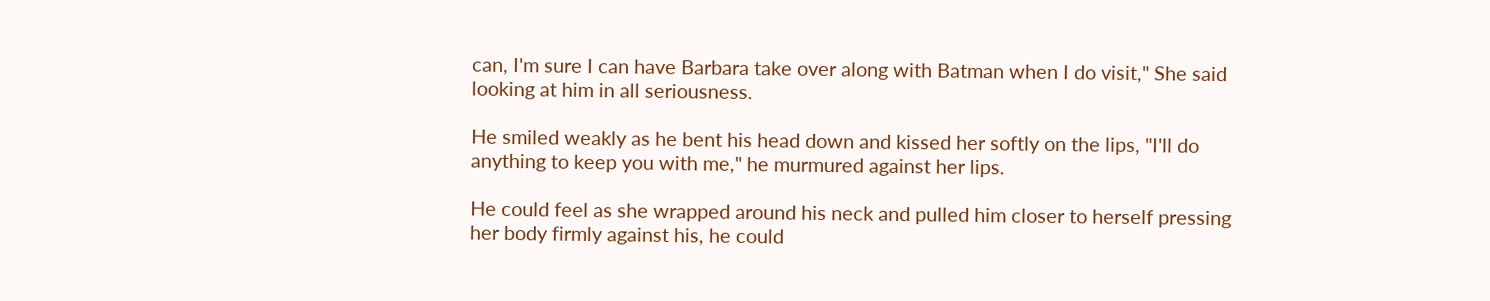can, I'm sure I can have Barbara take over along with Batman when I do visit," She said looking at him in all seriousness.

He smiled weakly as he bent his head down and kissed her softly on the lips, "I'll do anything to keep you with me," he murmured against her lips.

He could feel as she wrapped around his neck and pulled him closer to herself pressing her body firmly against his, he could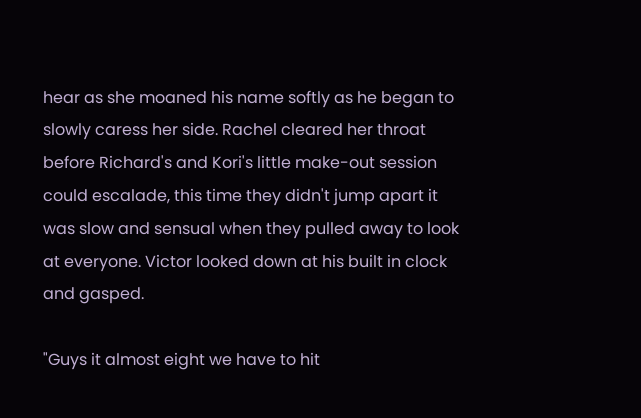hear as she moaned his name softly as he began to slowly caress her side. Rachel cleared her throat before Richard's and Kori's little make-out session could escalade, this time they didn't jump apart it was slow and sensual when they pulled away to look at everyone. Victor looked down at his built in clock and gasped.

"Guys it almost eight we have to hit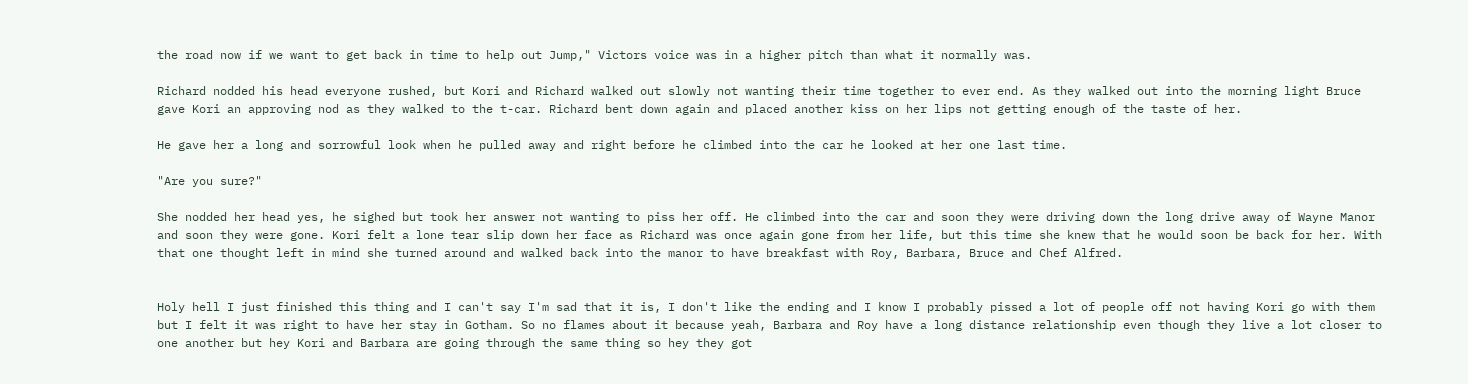the road now if we want to get back in time to help out Jump," Victors voice was in a higher pitch than what it normally was.

Richard nodded his head everyone rushed, but Kori and Richard walked out slowly not wanting their time together to ever end. As they walked out into the morning light Bruce gave Kori an approving nod as they walked to the t-car. Richard bent down again and placed another kiss on her lips not getting enough of the taste of her.

He gave her a long and sorrowful look when he pulled away and right before he climbed into the car he looked at her one last time.

"Are you sure?"

She nodded her head yes, he sighed but took her answer not wanting to piss her off. He climbed into the car and soon they were driving down the long drive away of Wayne Manor and soon they were gone. Kori felt a lone tear slip down her face as Richard was once again gone from her life, but this time she knew that he would soon be back for her. With that one thought left in mind she turned around and walked back into the manor to have breakfast with Roy, Barbara, Bruce and Chef Alfred.


Holy hell I just finished this thing and I can't say I'm sad that it is, I don't like the ending and I know I probably pissed a lot of people off not having Kori go with them but I felt it was right to have her stay in Gotham. So no flames about it because yeah, Barbara and Roy have a long distance relationship even though they live a lot closer to one another but hey Kori and Barbara are going through the same thing so hey they got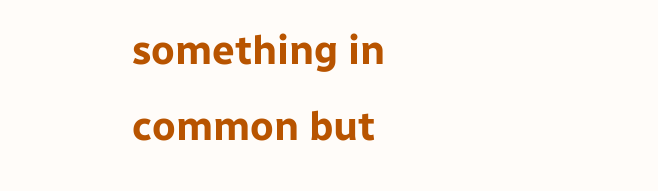something in common but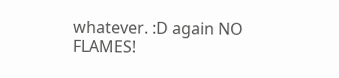whatever. :D again NO FLAMES!